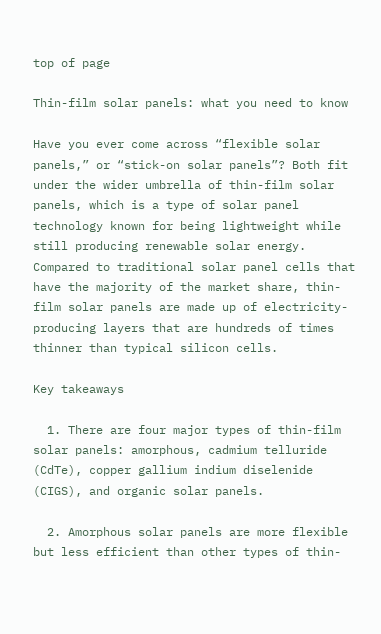top of page

Thin-film solar panels: what you need to know

Have you ever come across “flexible solar panels,” or “stick-on solar panels”? Both fit under the wider umbrella of thin-film solar panels, which is a type of solar panel technology known for being lightweight while still producing renewable solar energy. Compared to traditional solar panel cells that have the majority of the market share, thin-film solar panels are made up of electricity-producing layers that are hundreds of times thinner than typical silicon cells.

Key takeaways

  1. There are four major types of thin-film solar panels: amorphous, cadmium telluride (CdTe), copper gallium indium diselenide (CIGS), and organic solar panels.

  2. Amorphous solar panels are more flexible but less efficient than other types of thin-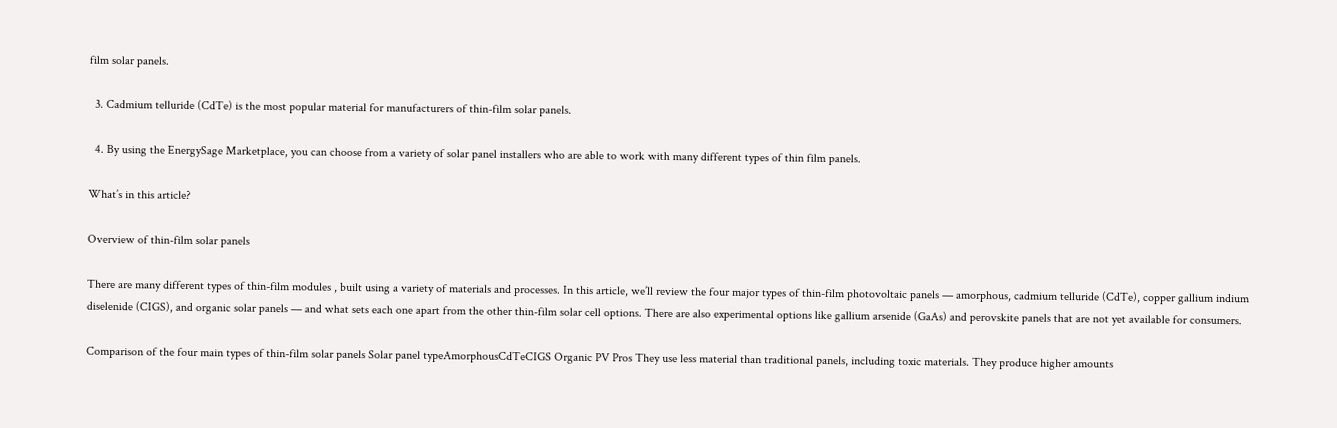film solar panels.

  3. Cadmium telluride (CdTe) is the most popular material for manufacturers of thin-film solar panels.

  4. By using the EnergySage Marketplace, you can choose from a variety of solar panel installers who are able to work with many different types of thin film panels.

What’s in this article?

Overview of thin-film solar panels

There are many different types of thin-film modules , built using a variety of materials and processes. In this article, we’ll review the four major types of thin-film photovoltaic panels — amorphous, cadmium telluride (CdTe), copper gallium indium diselenide (CIGS), and organic solar panels — and what sets each one apart from the other thin-film solar cell options. There are also experimental options like gallium arsenide (GaAs) and perovskite panels that are not yet available for consumers.

Comparison of the four main types of thin-film solar panels Solar panel typeAmorphousCdTeCIGS Organic PV Pros They use less material than traditional panels, including toxic materials. They produce higher amounts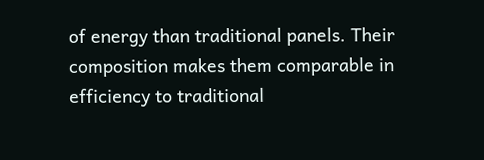of energy than traditional panels. Their composition makes them comparable in efficiency to traditional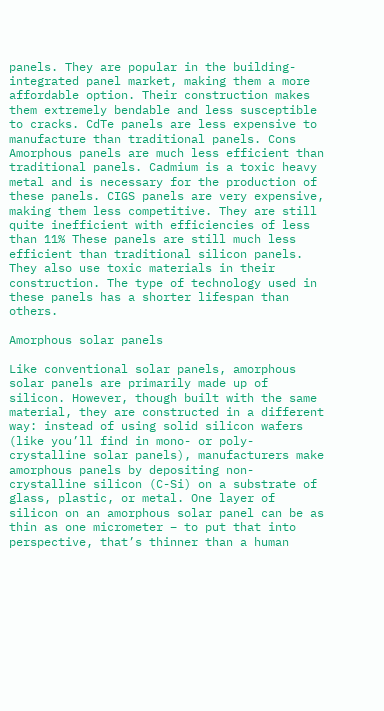panels. They are popular in the building-integrated panel market, making them a more affordable option. Their construction makes them extremely bendable and less susceptible to cracks. CdTe panels are less expensive to manufacture than traditional panels. Cons Amorphous panels are much less efficient than traditional panels. Cadmium is a toxic heavy metal and is necessary for the production of these panels. CIGS panels are very expensive, making them less competitive. They are still quite inefficient with efficiencies of less than 11% These panels are still much less efficient than traditional silicon panels. They also use toxic materials in their construction. The type of technology used in these panels has a shorter lifespan than others.

Amorphous solar panels

Like conventional solar panels, amorphous solar panels are primarily made up of silicon. However, though built with the same material, they are constructed in a different way: instead of using solid silicon wafers (like you’ll find in mono- or poly-crystalline solar panels), manufacturers make amorphous panels by depositing non-crystalline silicon (C-Si) on a substrate of glass, plastic, or metal. One layer of silicon on an amorphous solar panel can be as thin as one micrometer – to put that into perspective, that’s thinner than a human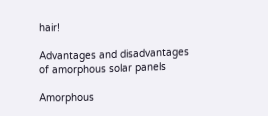hair!

Advantages and disadvantages of amorphous solar panels

Amorphous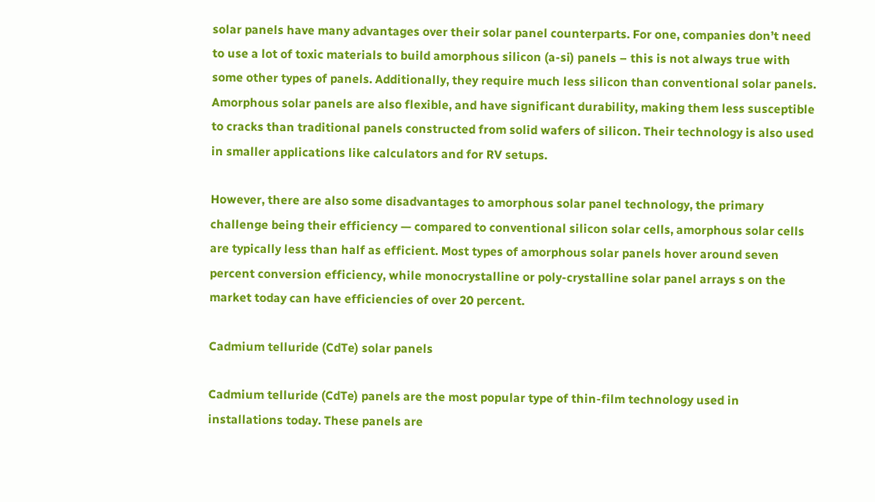solar panels have many advantages over their solar panel counterparts. For one, companies don’t need to use a lot of toxic materials to build amorphous silicon (a-si) panels – this is not always true with some other types of panels. Additionally, they require much less silicon than conventional solar panels. Amorphous solar panels are also flexible, and have significant durability, making them less susceptible to cracks than traditional panels constructed from solid wafers of silicon. Their technology is also used in smaller applications like calculators and for RV setups.

However, there are also some disadvantages to amorphous solar panel technology, the primary challenge being their efficiency — compared to conventional silicon solar cells, amorphous solar cells are typically less than half as efficient. Most types of amorphous solar panels hover around seven percent conversion efficiency, while monocrystalline or poly-crystalline solar panel arrays s on the market today can have efficiencies of over 20 percent.

Cadmium telluride (CdTe) solar panels

Cadmium telluride (CdTe) panels are the most popular type of thin-film technology used in installations today. These panels are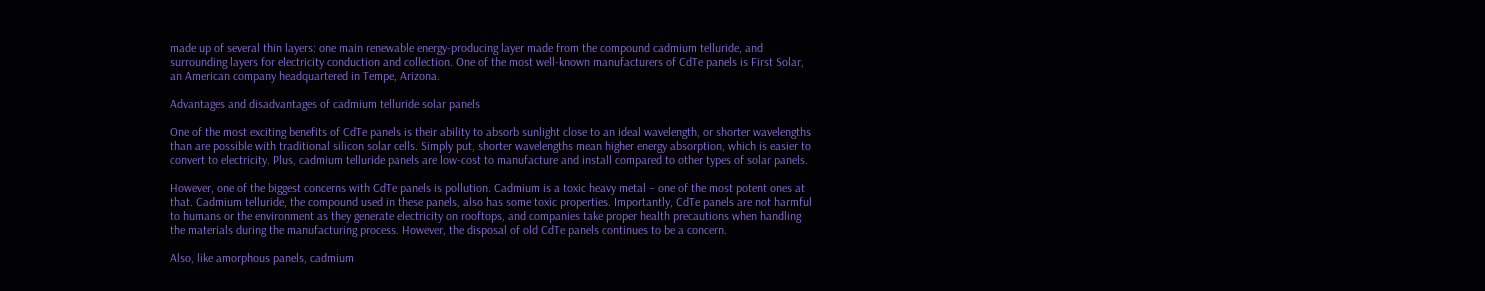made up of several thin layers: one main renewable energy-producing layer made from the compound cadmium telluride, and surrounding layers for electricity conduction and collection. One of the most well-known manufacturers of CdTe panels is First Solar, an American company headquartered in Tempe, Arizona.

Advantages and disadvantages of cadmium telluride solar panels

One of the most exciting benefits of CdTe panels is their ability to absorb sunlight close to an ideal wavelength, or shorter wavelengths than are possible with traditional silicon solar cells. Simply put, shorter wavelengths mean higher energy absorption, which is easier to convert to electricity. Plus, cadmium telluride panels are low-cost to manufacture and install compared to other types of solar panels.

However, one of the biggest concerns with CdTe panels is pollution. Cadmium is a toxic heavy metal – one of the most potent ones at that. Cadmium telluride, the compound used in these panels, also has some toxic properties. Importantly, CdTe panels are not harmful to humans or the environment as they generate electricity on rooftops, and companies take proper health precautions when handling the materials during the manufacturing process. However, the disposal of old CdTe panels continues to be a concern.

Also, like amorphous panels, cadmium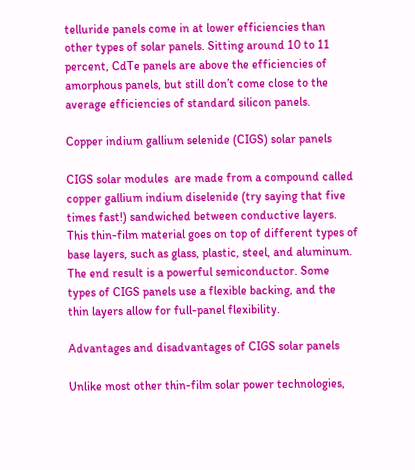telluride panels come in at lower efficiencies than other types of solar panels. Sitting around 10 to 11 percent, CdTe panels are above the efficiencies of amorphous panels, but still don’t come close to the average efficiencies of standard silicon panels.

Copper indium gallium selenide (CIGS) solar panels

CIGS solar modules  are made from a compound called copper gallium indium diselenide (try saying that five times fast!) sandwiched between conductive layers. This thin-film material goes on top of different types of base layers, such as glass, plastic, steel, and aluminum. The end result is a powerful semiconductor. Some types of CIGS panels use a flexible backing, and the thin layers allow for full-panel flexibility.

Advantages and disadvantages of CIGS solar panels

Unlike most other thin-film solar power technologies,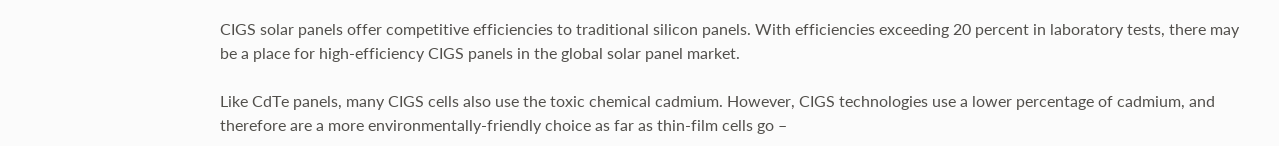CIGS solar panels offer competitive efficiencies to traditional silicon panels. With efficiencies exceeding 20 percent in laboratory tests, there may be a place for high-efficiency CIGS panels in the global solar panel market.

Like CdTe panels, many CIGS cells also use the toxic chemical cadmium. However, CIGS technologies use a lower percentage of cadmium, and therefore are a more environmentally-friendly choice as far as thin-film cells go –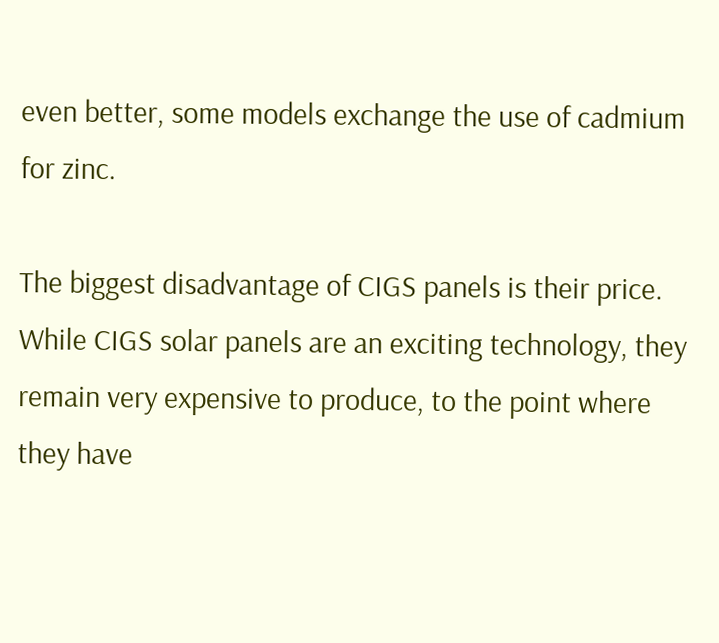even better, some models exchange the use of cadmium for zinc.

The biggest disadvantage of CIGS panels is their price. While CIGS solar panels are an exciting technology, they remain very expensive to produce, to the point where they have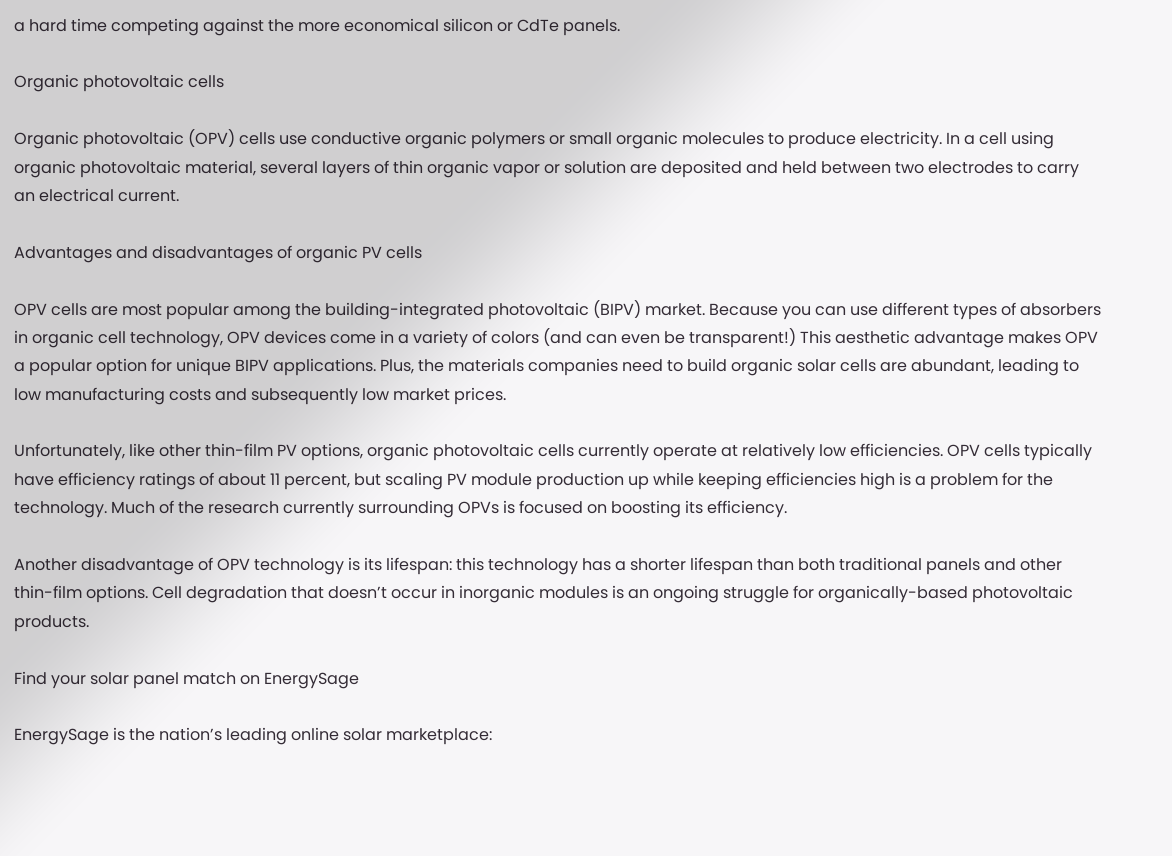a hard time competing against the more economical silicon or CdTe panels.

Organic photovoltaic cells

Organic photovoltaic (OPV) cells use conductive organic polymers or small organic molecules to produce electricity. In a cell using organic photovoltaic material, several layers of thin organic vapor or solution are deposited and held between two electrodes to carry an electrical current.

Advantages and disadvantages of organic PV cells

OPV cells are most popular among the building-integrated photovoltaic (BIPV) market. Because you can use different types of absorbers in organic cell technology, OPV devices come in a variety of colors (and can even be transparent!) This aesthetic advantage makes OPV a popular option for unique BIPV applications. Plus, the materials companies need to build organic solar cells are abundant, leading to low manufacturing costs and subsequently low market prices.

Unfortunately, like other thin-film PV options, organic photovoltaic cells currently operate at relatively low efficiencies. OPV cells typically have efficiency ratings of about 11 percent, but scaling PV module production up while keeping efficiencies high is a problem for the technology. Much of the research currently surrounding OPVs is focused on boosting its efficiency.

Another disadvantage of OPV technology is its lifespan: this technology has a shorter lifespan than both traditional panels and other thin-film options. Cell degradation that doesn’t occur in inorganic modules is an ongoing struggle for organically-based photovoltaic products.

Find your solar panel match on EnergySage

EnergySage is the nation’s leading online solar marketplace: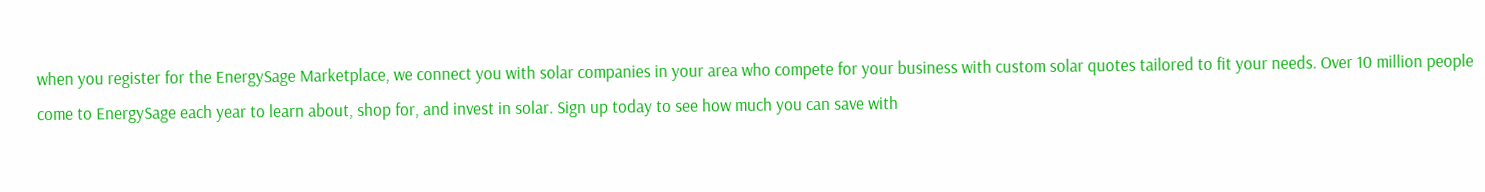when you register for the EnergySage Marketplace, we connect you with solar companies in your area who compete for your business with custom solar quotes tailored to fit your needs. Over 10 million people come to EnergySage each year to learn about, shop for, and invest in solar. Sign up today to see how much you can save with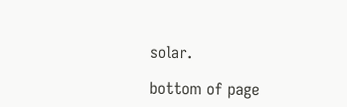solar.

bottom of page